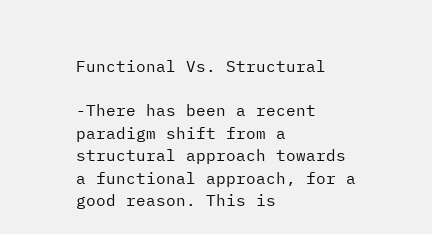Functional Vs. Structural

-There has been a recent paradigm shift from a structural approach towards a functional approach, for a good reason. This is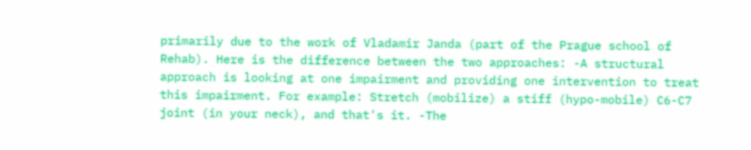primarily due to the work of Vladamir Janda (part of the Prague school of Rehab). Here is the difference between the two approaches: -A structural approach is looking at one impairment and providing one intervention to treat this impairment. For example: Stretch (mobilize) a stiff (hypo-mobile) C6-C7 joint (in your neck), and that's it. -The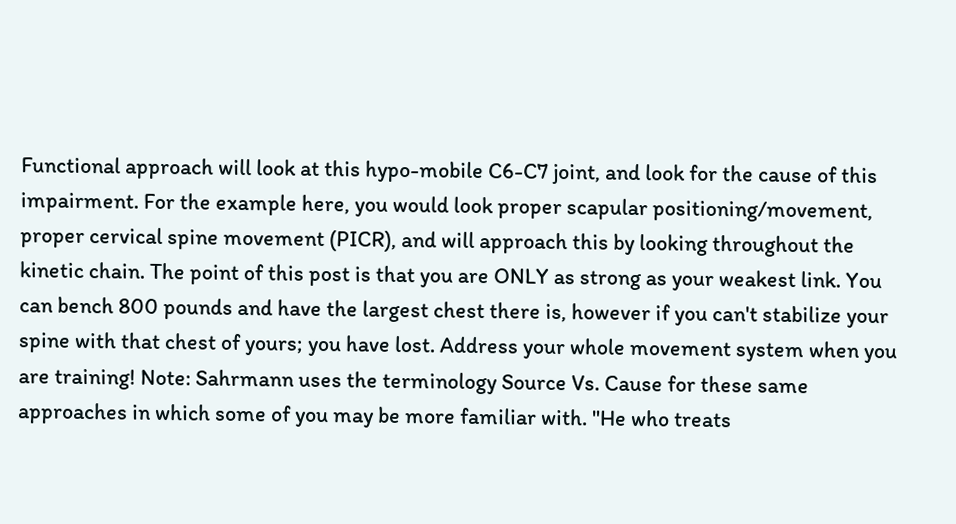Functional approach will look at this hypo-mobile C6-C7 joint, and look for the cause of this impairment. For the example here, you would look proper scapular positioning/movement, proper cervical spine movement (PICR), and will approach this by looking throughout the kinetic chain. The point of this post is that you are ONLY as strong as your weakest link. You can bench 800 pounds and have the largest chest there is, however if you can't stabilize your spine with that chest of yours; you have lost. Address your whole movement system when you are training! Note: Sahrmann uses the terminology Source Vs. Cause for these same approaches in which some of you may be more familiar with. "He who treats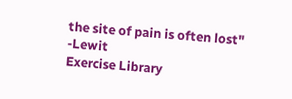the site of pain is often lost" -Lewit
Exercise Library